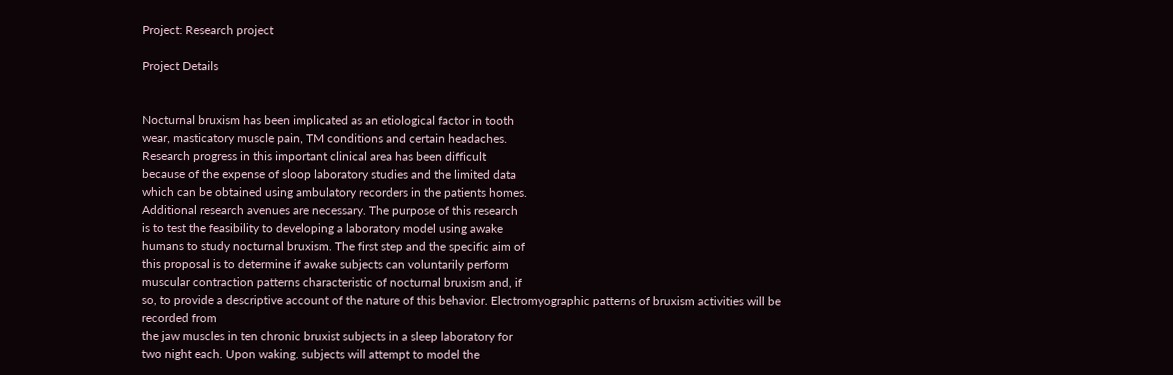Project: Research project

Project Details


Nocturnal bruxism has been implicated as an etiological factor in tooth
wear, masticatory muscle pain, TM conditions and certain headaches.
Research progress in this important clinical area has been difficult
because of the expense of sloop laboratory studies and the limited data
which can be obtained using ambulatory recorders in the patients homes.
Additional research avenues are necessary. The purpose of this research
is to test the feasibility to developing a laboratory model using awake
humans to study nocturnal bruxism. The first step and the specific aim of
this proposal is to determine if awake subjects can voluntarily perform
muscular contraction patterns characteristic of nocturnal bruxism and, if
so, to provide a descriptive account of the nature of this behavior. Electromyographic patterns of bruxism activities will be recorded from
the jaw muscles in ten chronic bruxist subjects in a sleep laboratory for
two night each. Upon waking. subjects will attempt to model the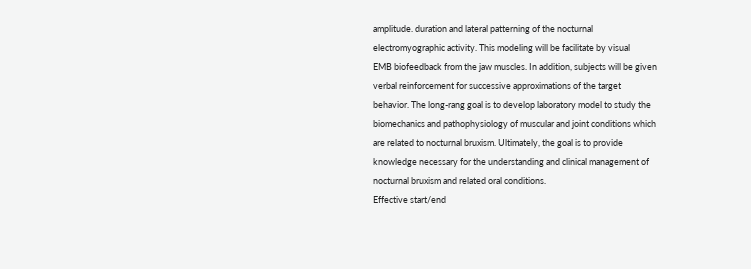amplitude. duration and lateral patterning of the nocturnal
electromyographic activity. This modeling will be facilitate by visual
EMB biofeedback from the jaw muscles. In addition, subjects will be given
verbal reinforcement for successive approximations of the target
behavior. The long-rang goal is to develop laboratory model to study the
biomechanics and pathophysiology of muscular and joint conditions which
are related to nocturnal bruxism. Ultimately, the goal is to provide
knowledge necessary for the understanding and clinical management of
nocturnal bruxism and related oral conditions.
Effective start/end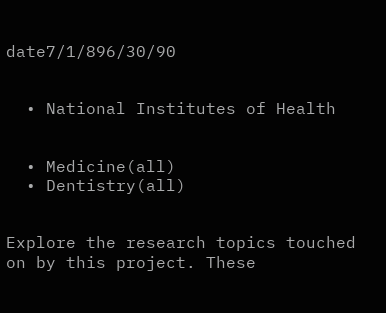date7/1/896/30/90


  • National Institutes of Health


  • Medicine(all)
  • Dentistry(all)


Explore the research topics touched on by this project. These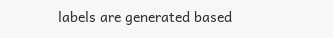labels are generated based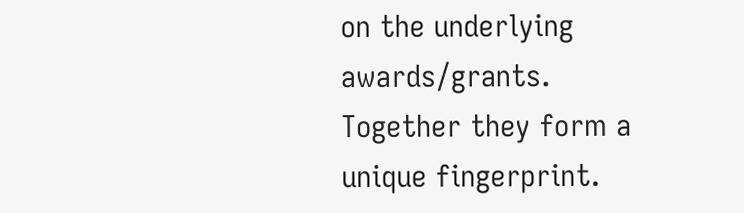on the underlying awards/grants. Together they form a unique fingerprint.